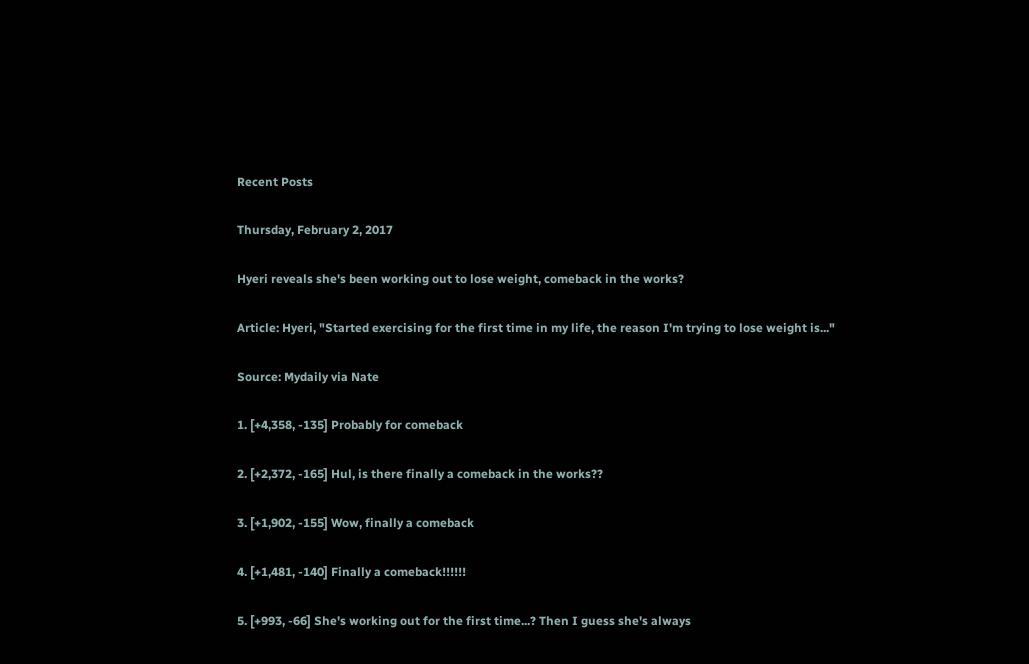Recent Posts

Thursday, February 2, 2017

Hyeri reveals she's been working out to lose weight, comeback in the works?

Article: Hyeri, "Started exercising for the first time in my life, the reason I'm trying to lose weight is..."

Source: Mydaily via Nate

1. [+4,358, -135] Probably for comeback

2. [+2,372, -165] Hul, is there finally a comeback in the works??

3. [+1,902, -155] Wow, finally a comeback

4. [+1,481, -140] Finally a comeback!!!!!!

5. [+993, -66] She's working out for the first time...? Then I guess she's always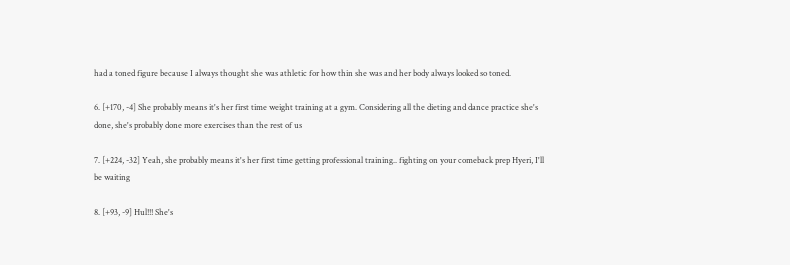had a toned figure because I always thought she was athletic for how thin she was and her body always looked so toned.

6. [+170, -4] She probably means it's her first time weight training at a gym. Considering all the dieting and dance practice she's done, she's probably done more exercises than the rest of us

7. [+224, -32] Yeah, she probably means it's her first time getting professional training.. fighting on your comeback prep Hyeri, I'll be waiting

8. [+93, -9] Hul!!! She's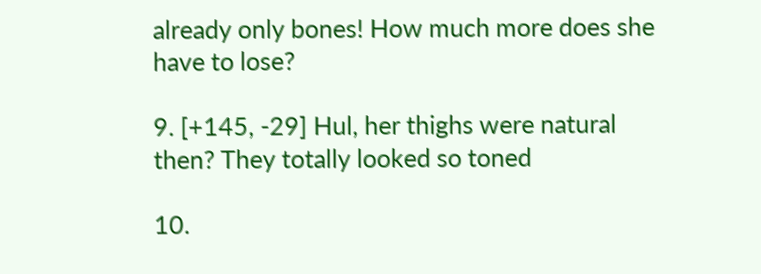already only bones! How much more does she have to lose?

9. [+145, -29] Hul, her thighs were natural then? They totally looked so toned

10.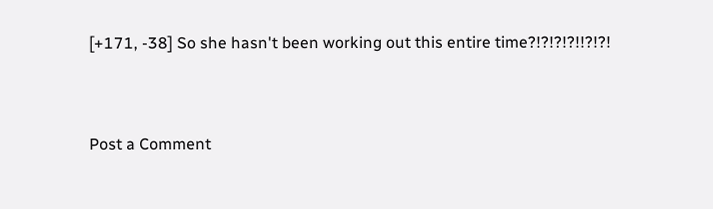[+171, -38] So she hasn't been working out this entire time?!?!?!?!!?!?!



Post a Comment